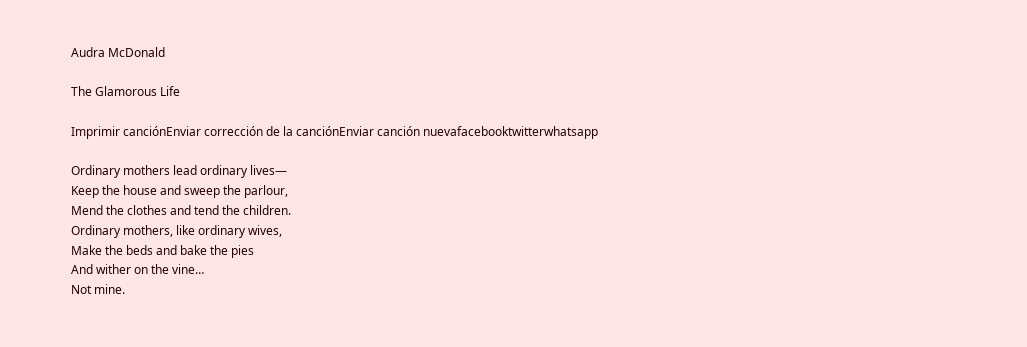Audra McDonald

The Glamorous Life

Imprimir canciónEnviar corrección de la canciónEnviar canción nuevafacebooktwitterwhatsapp

Ordinary mothers lead ordinary lives—
Keep the house and sweep the parlour,
Mend the clothes and tend the children.
Ordinary mothers, like ordinary wives,
Make the beds and bake the pies
And wither on the vine…
Not mine.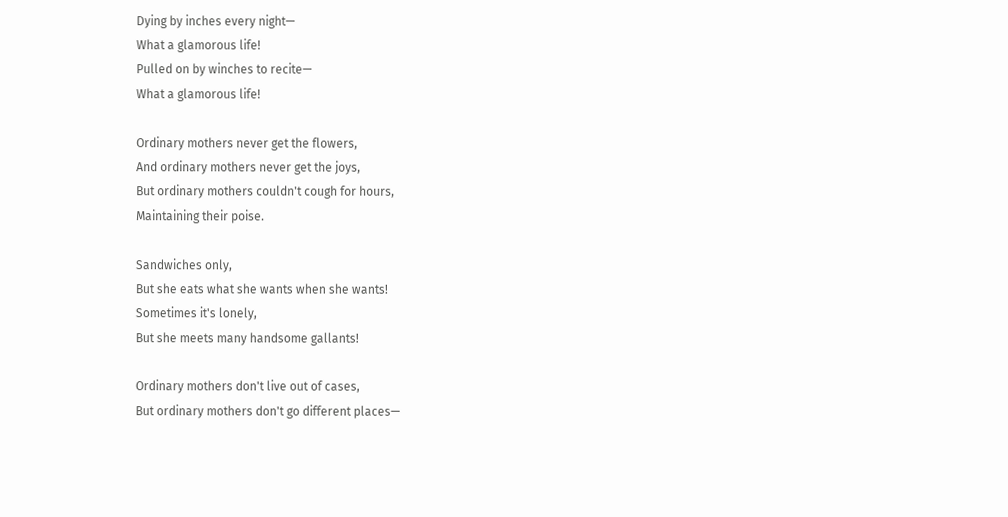Dying by inches every night—
What a glamorous life!
Pulled on by winches to recite—
What a glamorous life!

Ordinary mothers never get the flowers,
And ordinary mothers never get the joys,
But ordinary mothers couldn't cough for hours,
Maintaining their poise.

Sandwiches only,
But she eats what she wants when she wants!
Sometimes it's lonely,
But she meets many handsome gallants!

Ordinary mothers don't live out of cases,
But ordinary mothers don't go different places—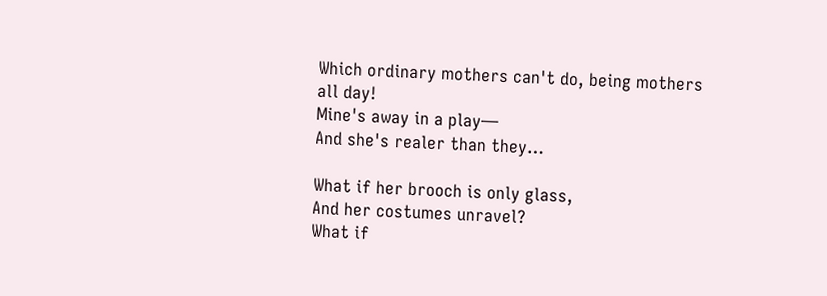Which ordinary mothers can't do, being mothers all day!
Mine's away in a play—
And she's realer than they…

What if her brooch is only glass,
And her costumes unravel?
What if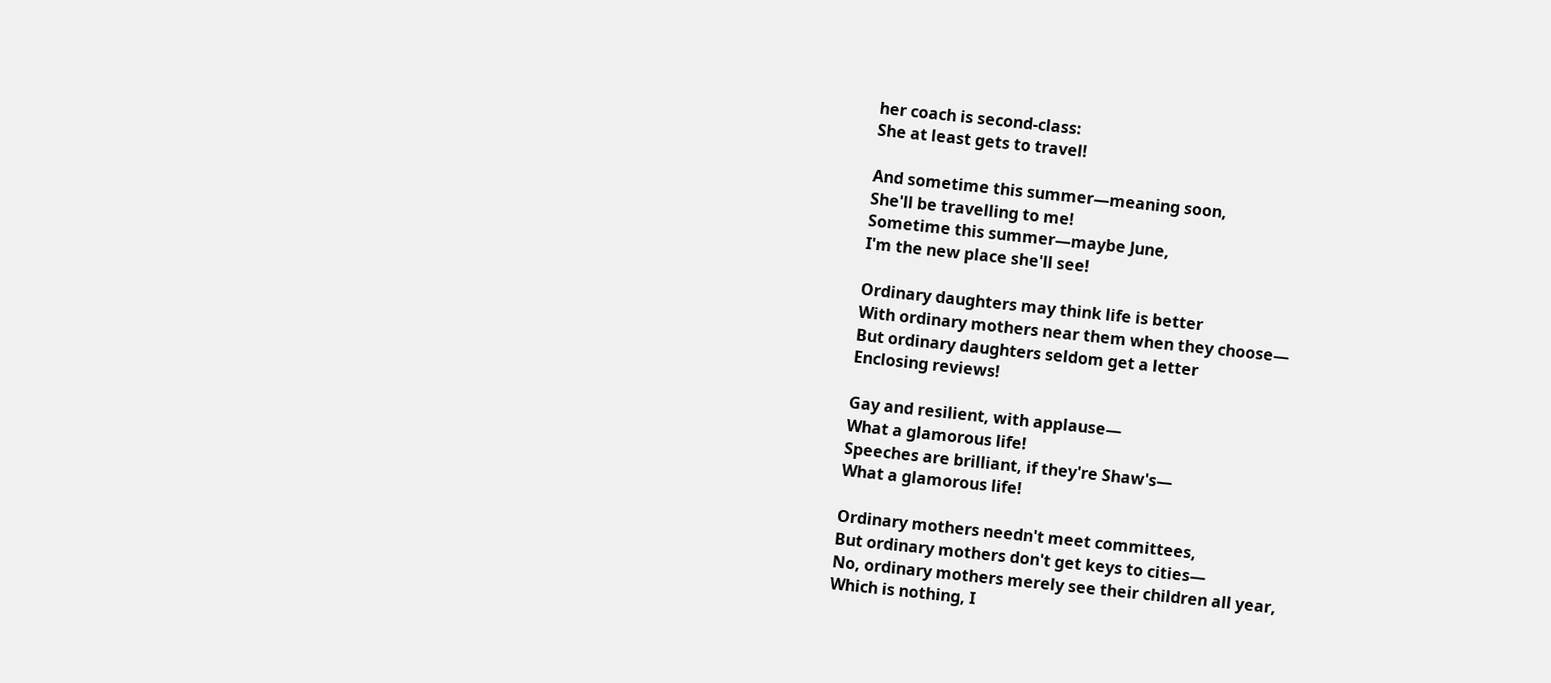her coach is second-class:
She at least gets to travel!

And sometime this summer—meaning soon,
She'll be travelling to me!
Sometime this summer—maybe June,
I'm the new place she'll see!

Ordinary daughters may think life is better
With ordinary mothers near them when they choose—
But ordinary daughters seldom get a letter
Enclosing reviews!

Gay and resilient, with applause—
What a glamorous life!
Speeches are brilliant, if they're Shaw's—
What a glamorous life!

Ordinary mothers needn't meet committees,
But ordinary mothers don't get keys to cities—
No, ordinary mothers merely see their children all year,
Which is nothing, I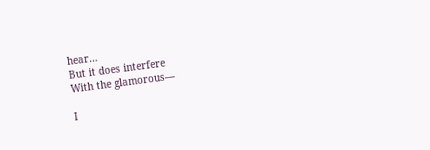hear…
But it does interfere
With the glamorous—

I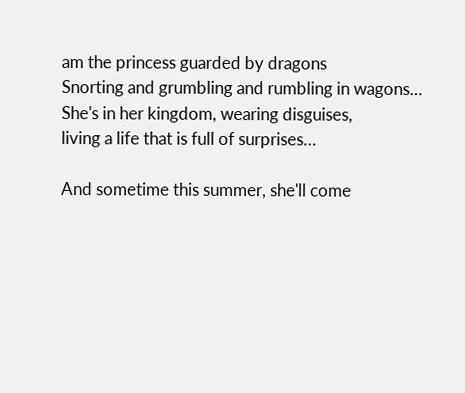am the princess guarded by dragons
Snorting and grumbling and rumbling in wagons…
She's in her kingdom, wearing disguises,
living a life that is full of surprises…

And sometime this summer, she'll come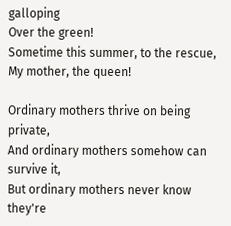galloping
Over the green!
Sometime this summer, to the rescue,
My mother, the queen!

Ordinary mothers thrive on being private,
And ordinary mothers somehow can survive it,
But ordinary mothers never know they're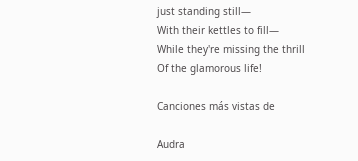just standing still—
With their kettles to fill—
While they're missing the thrill
Of the glamorous life!

Canciones más vistas de

Audra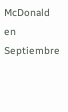McDonald en Septiembre